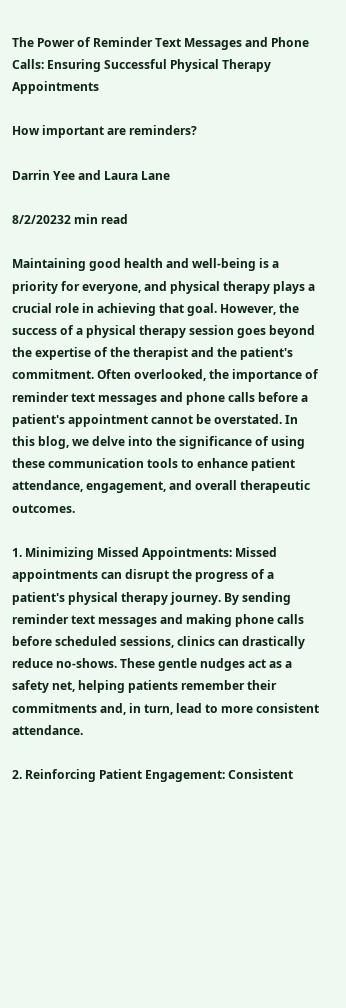The Power of Reminder Text Messages and Phone Calls: Ensuring Successful Physical Therapy Appointments

How important are reminders?

Darrin Yee and Laura Lane

8/2/20232 min read

Maintaining good health and well-being is a priority for everyone, and physical therapy plays a crucial role in achieving that goal. However, the success of a physical therapy session goes beyond the expertise of the therapist and the patient's commitment. Often overlooked, the importance of reminder text messages and phone calls before a patient's appointment cannot be overstated. In this blog, we delve into the significance of using these communication tools to enhance patient attendance, engagement, and overall therapeutic outcomes.

1. Minimizing Missed Appointments: Missed appointments can disrupt the progress of a patient's physical therapy journey. By sending reminder text messages and making phone calls before scheduled sessions, clinics can drastically reduce no-shows. These gentle nudges act as a safety net, helping patients remember their commitments and, in turn, lead to more consistent attendance.

2. Reinforcing Patient Engagement: Consistent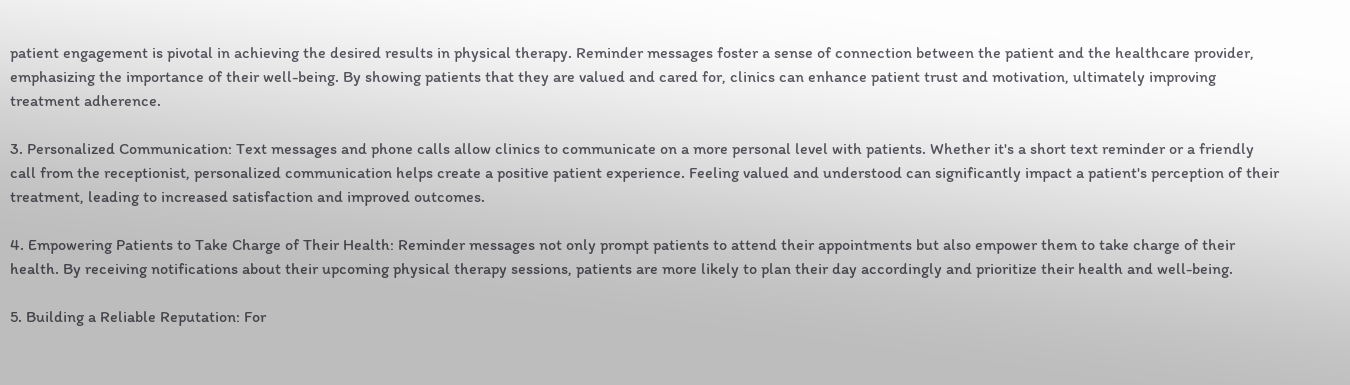patient engagement is pivotal in achieving the desired results in physical therapy. Reminder messages foster a sense of connection between the patient and the healthcare provider, emphasizing the importance of their well-being. By showing patients that they are valued and cared for, clinics can enhance patient trust and motivation, ultimately improving treatment adherence.

3. Personalized Communication: Text messages and phone calls allow clinics to communicate on a more personal level with patients. Whether it's a short text reminder or a friendly call from the receptionist, personalized communication helps create a positive patient experience. Feeling valued and understood can significantly impact a patient's perception of their treatment, leading to increased satisfaction and improved outcomes.

4. Empowering Patients to Take Charge of Their Health: Reminder messages not only prompt patients to attend their appointments but also empower them to take charge of their health. By receiving notifications about their upcoming physical therapy sessions, patients are more likely to plan their day accordingly and prioritize their health and well-being.

5. Building a Reliable Reputation: For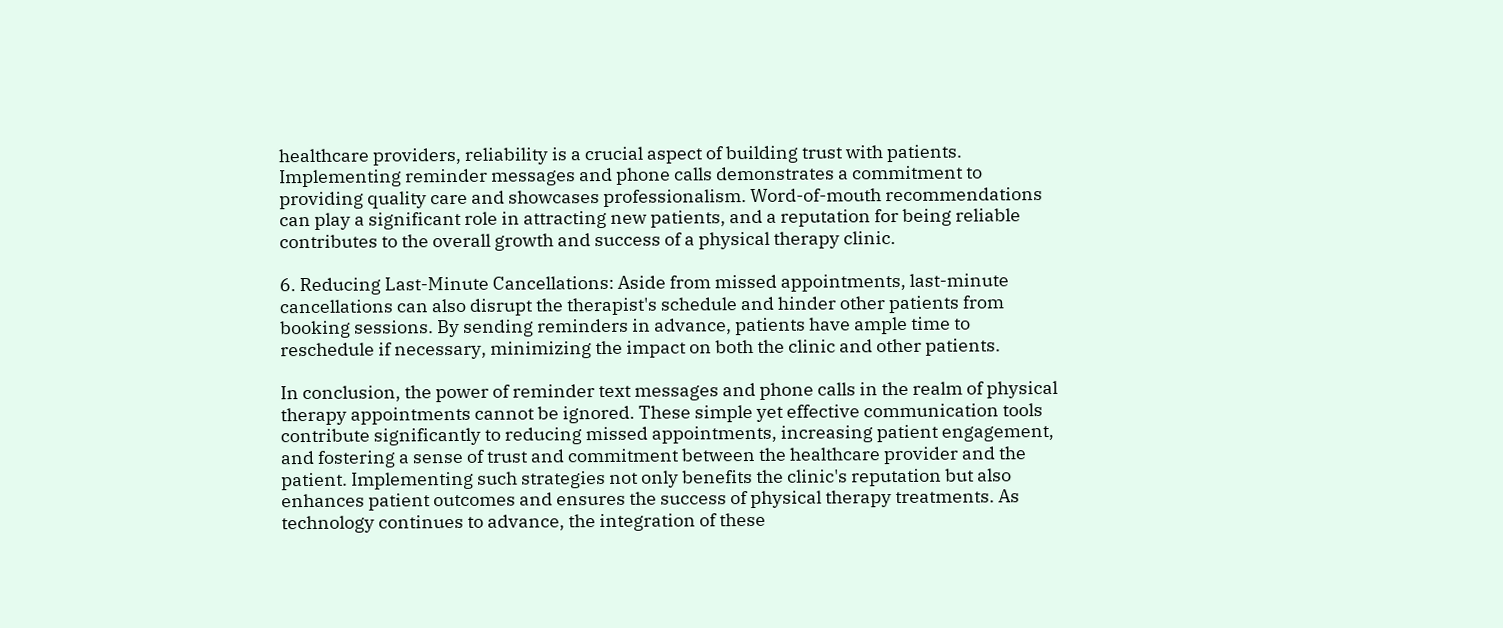healthcare providers, reliability is a crucial aspect of building trust with patients. Implementing reminder messages and phone calls demonstrates a commitment to providing quality care and showcases professionalism. Word-of-mouth recommendations can play a significant role in attracting new patients, and a reputation for being reliable contributes to the overall growth and success of a physical therapy clinic.

6. Reducing Last-Minute Cancellations: Aside from missed appointments, last-minute cancellations can also disrupt the therapist's schedule and hinder other patients from booking sessions. By sending reminders in advance, patients have ample time to reschedule if necessary, minimizing the impact on both the clinic and other patients.

In conclusion, the power of reminder text messages and phone calls in the realm of physical therapy appointments cannot be ignored. These simple yet effective communication tools contribute significantly to reducing missed appointments, increasing patient engagement, and fostering a sense of trust and commitment between the healthcare provider and the patient. Implementing such strategies not only benefits the clinic's reputation but also enhances patient outcomes and ensures the success of physical therapy treatments. As technology continues to advance, the integration of these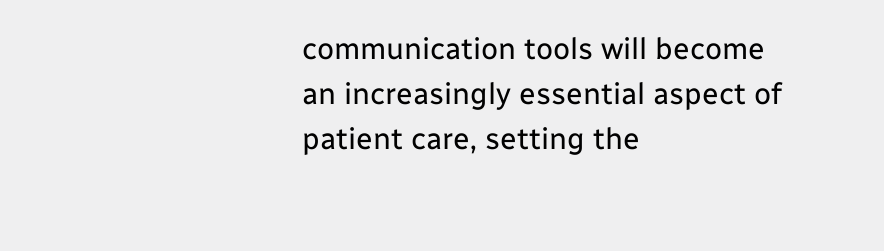communication tools will become an increasingly essential aspect of patient care, setting the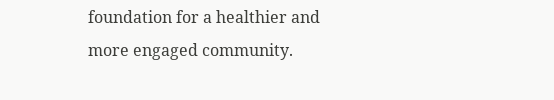foundation for a healthier and more engaged community.